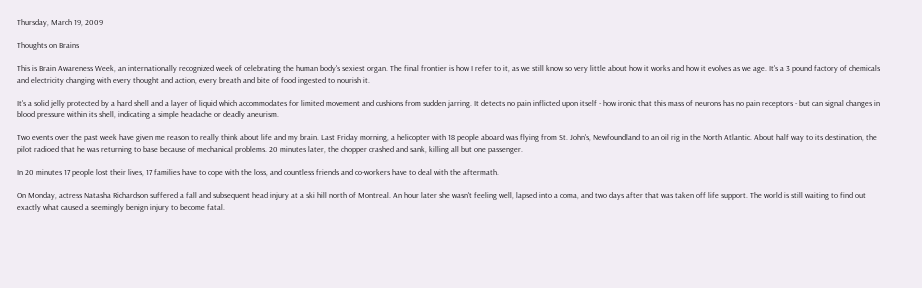Thursday, March 19, 2009

Thoughts on Brains

This is Brain Awareness Week, an internationally recognized week of celebrating the human body's sexiest organ. The final frontier is how I refer to it, as we still know so very little about how it works and how it evolves as we age. It's a 3 pound factory of chemicals and electricity changing with every thought and action, every breath and bite of food ingested to nourish it.

It's a solid jelly protected by a hard shell and a layer of liquid which accommodates for limited movement and cushions from sudden jarring. It detects no pain inflicted upon itself - how ironic that this mass of neurons has no pain receptors - but can signal changes in blood pressure within its shell, indicating a simple headache or deadly aneurism.

Two events over the past week have given me reason to really think about life and my brain. Last Friday morning, a helicopter with 18 people aboard was flying from St. John's, Newfoundland to an oil rig in the North Atlantic. About half way to its destination, the pilot radioed that he was returning to base because of mechanical problems. 20 minutes later, the chopper crashed and sank, killing all but one passenger.

In 20 minutes 17 people lost their lives, 17 families have to cope with the loss, and countless friends and co-workers have to deal with the aftermath.

On Monday, actress Natasha Richardson suffered a fall and subsequent head injury at a ski hill north of Montreal. An hour later she wasn't feeling well, lapsed into a coma, and two days after that was taken off life support. The world is still waiting to find out exactly what caused a seemingly benign injury to become fatal.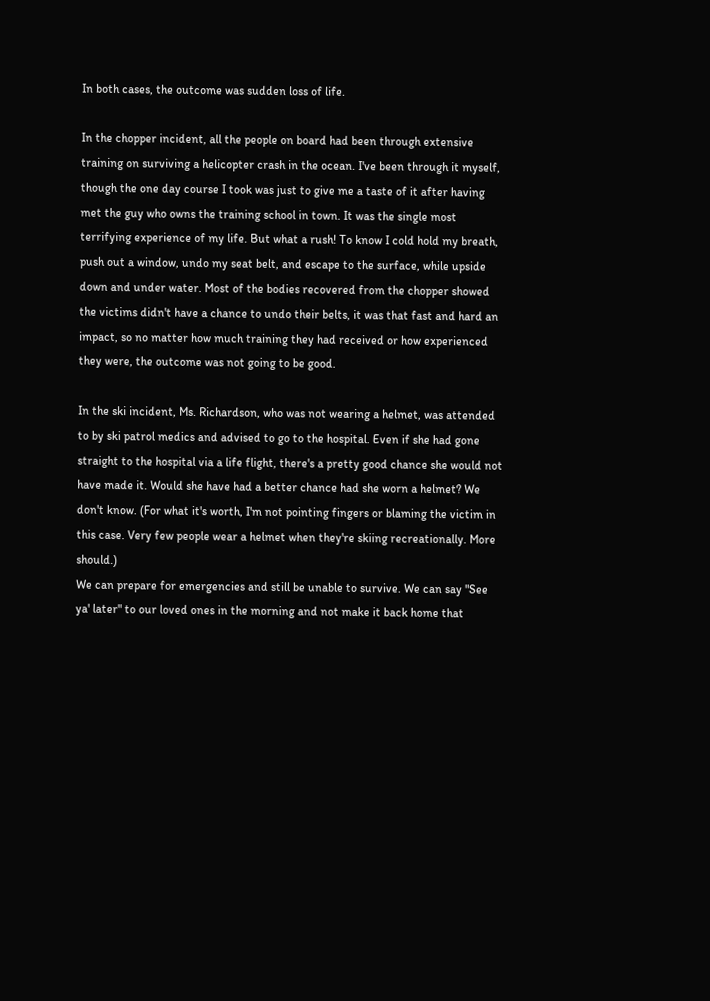In both cases, the outcome was sudden loss of life.

In the chopper incident, all the people on board had been through extensive training on surviving a helicopter crash in the ocean. I've been through it myself, though the one day course I took was just to give me a taste of it after having met the guy who owns the training school in town. It was the single most terrifying experience of my life. But what a rush! To know I cold hold my breath, push out a window, undo my seat belt, and escape to the surface, while upside down and under water. Most of the bodies recovered from the chopper showed the victims didn't have a chance to undo their belts, it was that fast and hard an impact, so no matter how much training they had received or how experienced they were, the outcome was not going to be good.

In the ski incident, Ms. Richardson, who was not wearing a helmet, was attended to by ski patrol medics and advised to go to the hospital. Even if she had gone straight to the hospital via a life flight, there's a pretty good chance she would not have made it. Would she have had a better chance had she worn a helmet? We don't know. (For what it's worth, I'm not pointing fingers or blaming the victim in this case. Very few people wear a helmet when they're skiing recreationally. More should.)
We can prepare for emergencies and still be unable to survive. We can say "See ya' later" to our loved ones in the morning and not make it back home that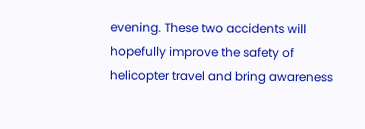evening. These two accidents will hopefully improve the safety of helicopter travel and bring awareness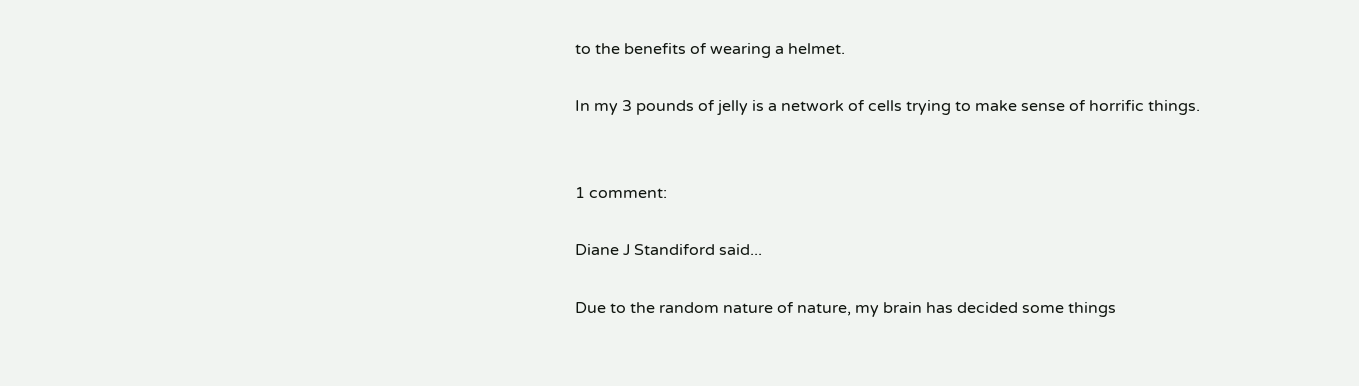to the benefits of wearing a helmet.

In my 3 pounds of jelly is a network of cells trying to make sense of horrific things.


1 comment:

Diane J Standiford said...

Due to the random nature of nature, my brain has decided some things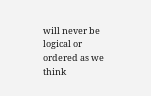will never be logical or ordered as we think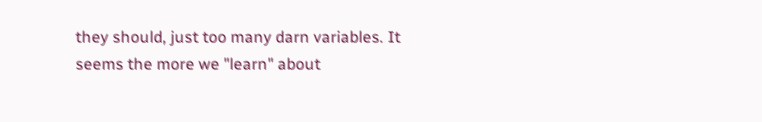they should, just too many darn variables. It seems the more we "learn" about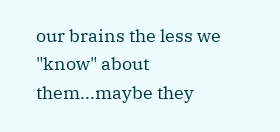our brains the less we "know" about them...maybe they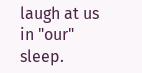laugh at us in "our" sleep.